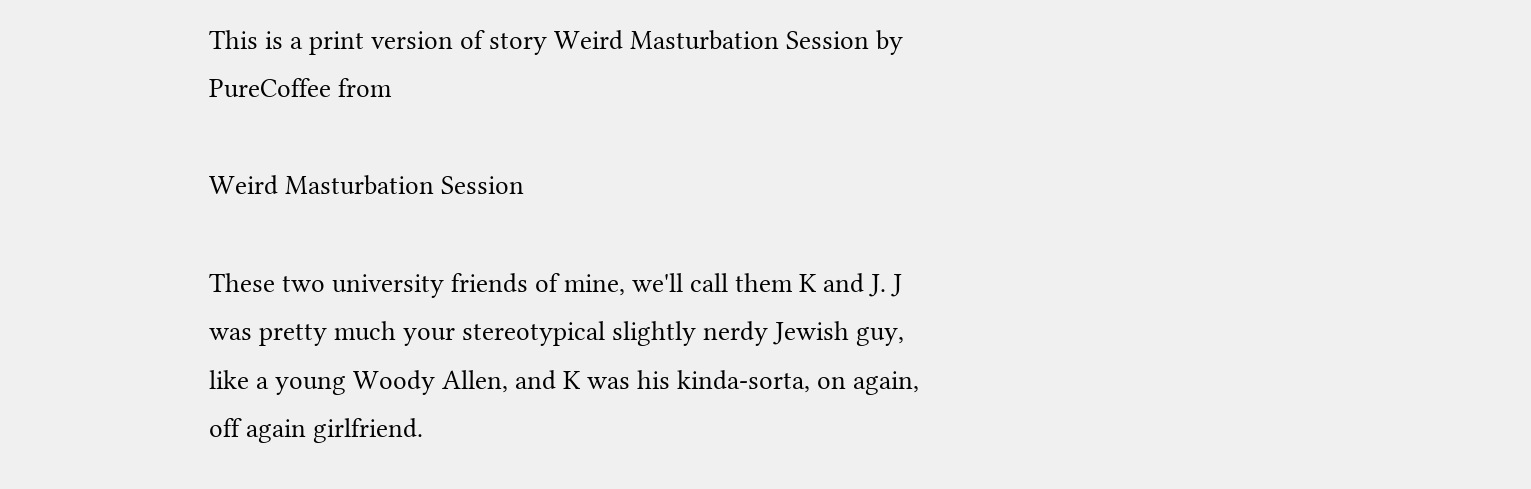This is a print version of story Weird Masturbation Session by PureCoffee from

Weird Masturbation Session

These two university friends of mine, we'll call them K and J. J was pretty much your stereotypical slightly nerdy Jewish guy, like a young Woody Allen, and K was his kinda-sorta, on again, off again girlfriend.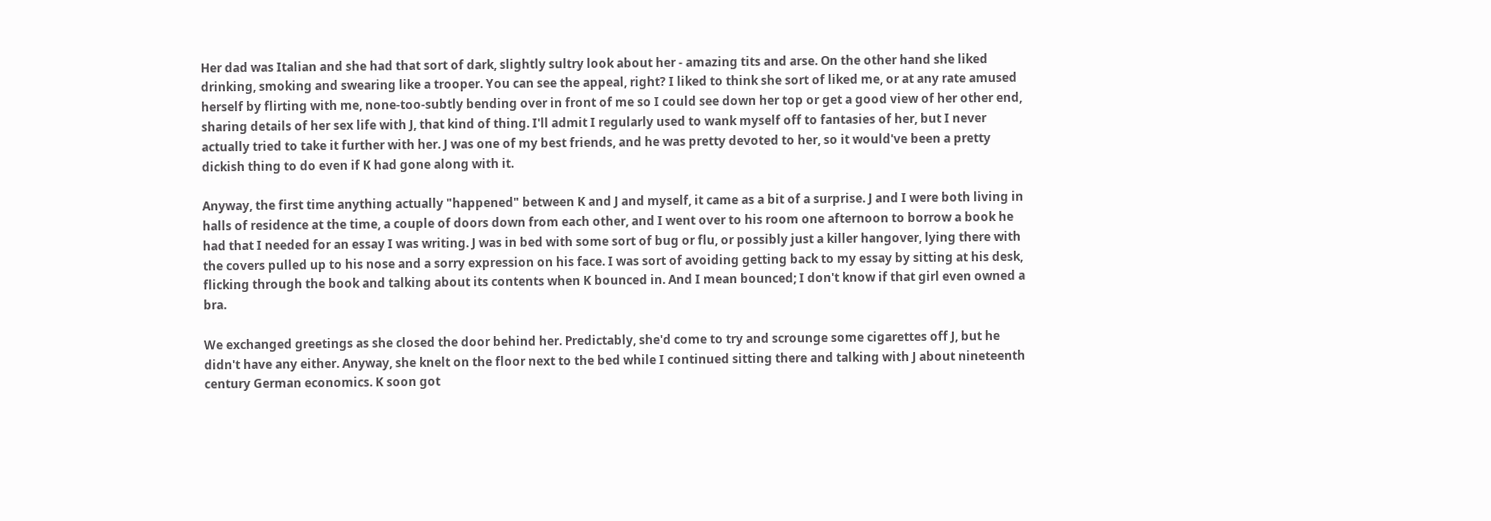Her dad was Italian and she had that sort of dark, slightly sultry look about her - amazing tits and arse. On the other hand she liked drinking, smoking and swearing like a trooper. You can see the appeal, right? I liked to think she sort of liked me, or at any rate amused herself by flirting with me, none-too-subtly bending over in front of me so I could see down her top or get a good view of her other end, sharing details of her sex life with J, that kind of thing. I'll admit I regularly used to wank myself off to fantasies of her, but I never actually tried to take it further with her. J was one of my best friends, and he was pretty devoted to her, so it would've been a pretty dickish thing to do even if K had gone along with it.

Anyway, the first time anything actually "happened" between K and J and myself, it came as a bit of a surprise. J and I were both living in halls of residence at the time, a couple of doors down from each other, and I went over to his room one afternoon to borrow a book he had that I needed for an essay I was writing. J was in bed with some sort of bug or flu, or possibly just a killer hangover, lying there with the covers pulled up to his nose and a sorry expression on his face. I was sort of avoiding getting back to my essay by sitting at his desk, flicking through the book and talking about its contents when K bounced in. And I mean bounced; I don't know if that girl even owned a bra.

We exchanged greetings as she closed the door behind her. Predictably, she'd come to try and scrounge some cigarettes off J, but he didn't have any either. Anyway, she knelt on the floor next to the bed while I continued sitting there and talking with J about nineteenth century German economics. K soon got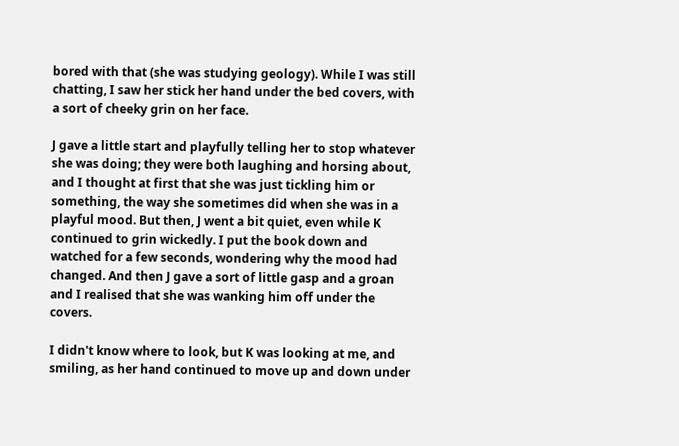bored with that (she was studying geology). While I was still chatting, I saw her stick her hand under the bed covers, with a sort of cheeky grin on her face.

J gave a little start and playfully telling her to stop whatever she was doing; they were both laughing and horsing about, and I thought at first that she was just tickling him or something, the way she sometimes did when she was in a playful mood. But then, J went a bit quiet, even while K continued to grin wickedly. I put the book down and watched for a few seconds, wondering why the mood had changed. And then J gave a sort of little gasp and a groan and I realised that she was wanking him off under the covers.

I didn't know where to look, but K was looking at me, and smiling, as her hand continued to move up and down under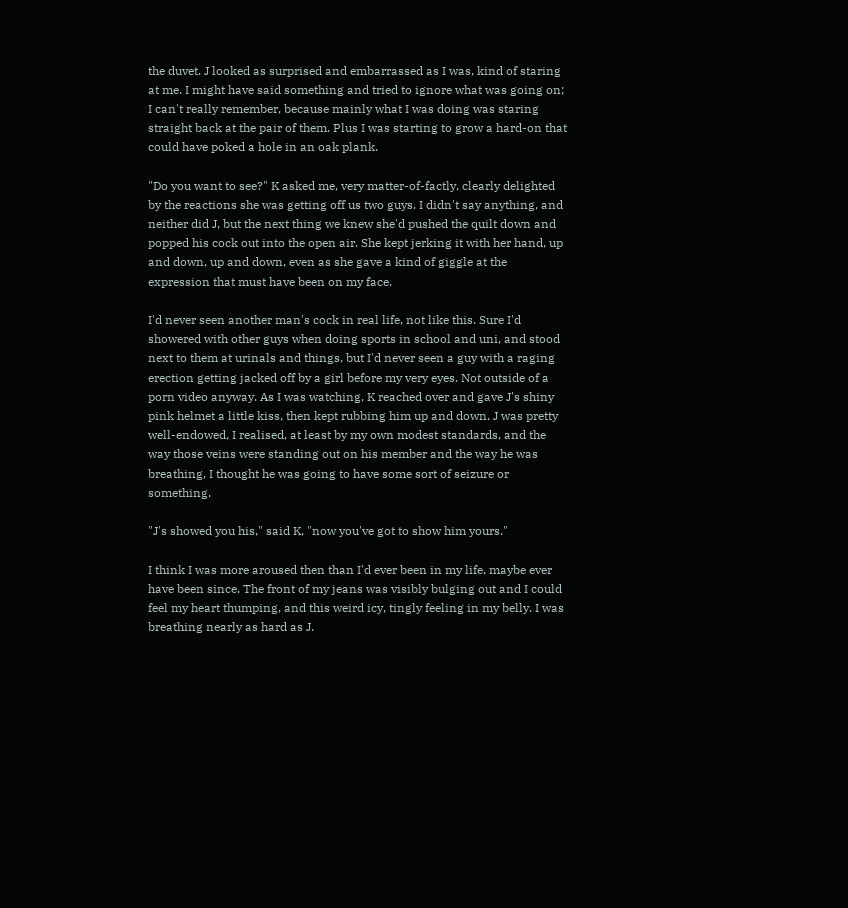the duvet. J looked as surprised and embarrassed as I was, kind of staring at me. I might have said something and tried to ignore what was going on; I can't really remember, because mainly what I was doing was staring straight back at the pair of them. Plus I was starting to grow a hard-on that could have poked a hole in an oak plank.

"Do you want to see?" K asked me, very matter-of-factly, clearly delighted by the reactions she was getting off us two guys. I didn't say anything, and neither did J, but the next thing we knew she'd pushed the quilt down and popped his cock out into the open air. She kept jerking it with her hand, up and down, up and down, even as she gave a kind of giggle at the expression that must have been on my face.

I'd never seen another man's cock in real life, not like this. Sure I'd showered with other guys when doing sports in school and uni, and stood next to them at urinals and things, but I'd never seen a guy with a raging erection getting jacked off by a girl before my very eyes. Not outside of a porn video anyway. As I was watching, K reached over and gave J's shiny pink helmet a little kiss, then kept rubbing him up and down. J was pretty well-endowed, I realised, at least by my own modest standards, and the way those veins were standing out on his member and the way he was breathing, I thought he was going to have some sort of seizure or something.

"J's showed you his," said K, "now you've got to show him yours."

I think I was more aroused then than I'd ever been in my life, maybe ever have been since. The front of my jeans was visibly bulging out and I could feel my heart thumping, and this weird icy, tingly feeling in my belly. I was breathing nearly as hard as J.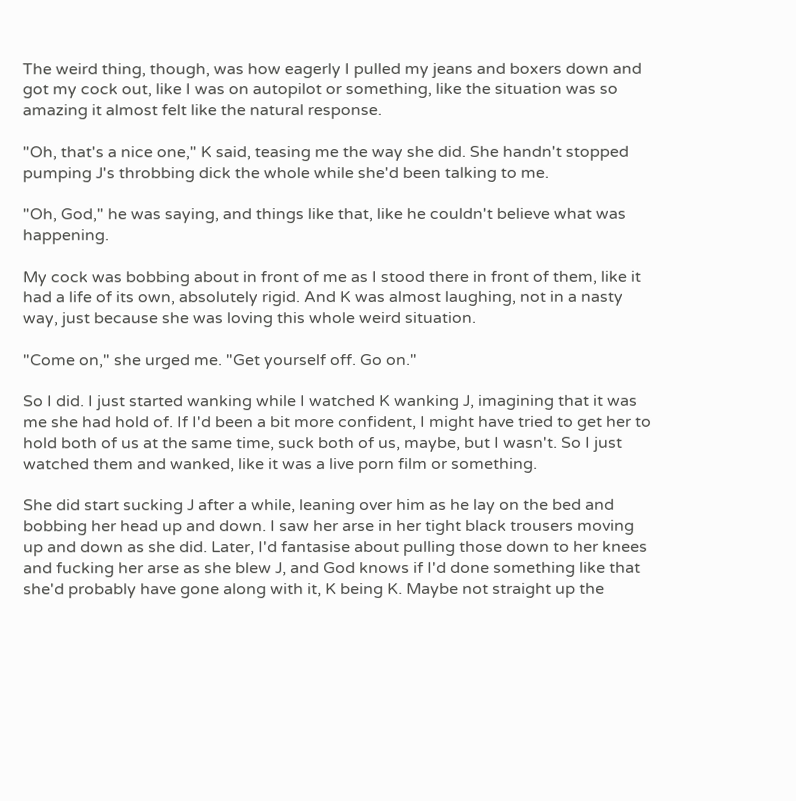The weird thing, though, was how eagerly I pulled my jeans and boxers down and got my cock out, like I was on autopilot or something, like the situation was so amazing it almost felt like the natural response.

"Oh, that's a nice one," K said, teasing me the way she did. She handn't stopped pumping J's throbbing dick the whole while she'd been talking to me.

"Oh, God," he was saying, and things like that, like he couldn't believe what was happening.

My cock was bobbing about in front of me as I stood there in front of them, like it had a life of its own, absolutely rigid. And K was almost laughing, not in a nasty way, just because she was loving this whole weird situation.

"Come on," she urged me. "Get yourself off. Go on."

So I did. I just started wanking while I watched K wanking J, imagining that it was me she had hold of. If I'd been a bit more confident, I might have tried to get her to hold both of us at the same time, suck both of us, maybe, but I wasn't. So I just watched them and wanked, like it was a live porn film or something.

She did start sucking J after a while, leaning over him as he lay on the bed and bobbing her head up and down. I saw her arse in her tight black trousers moving up and down as she did. Later, I'd fantasise about pulling those down to her knees and fucking her arse as she blew J, and God knows if I'd done something like that she'd probably have gone along with it, K being K. Maybe not straight up the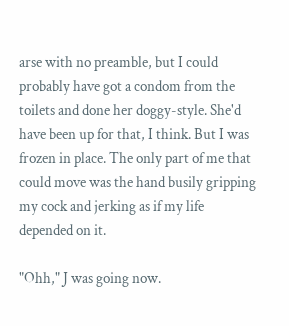arse with no preamble, but I could probably have got a condom from the toilets and done her doggy-style. She'd have been up for that, I think. But I was frozen in place. The only part of me that could move was the hand busily gripping my cock and jerking as if my life depended on it.

"Ohh," J was going now.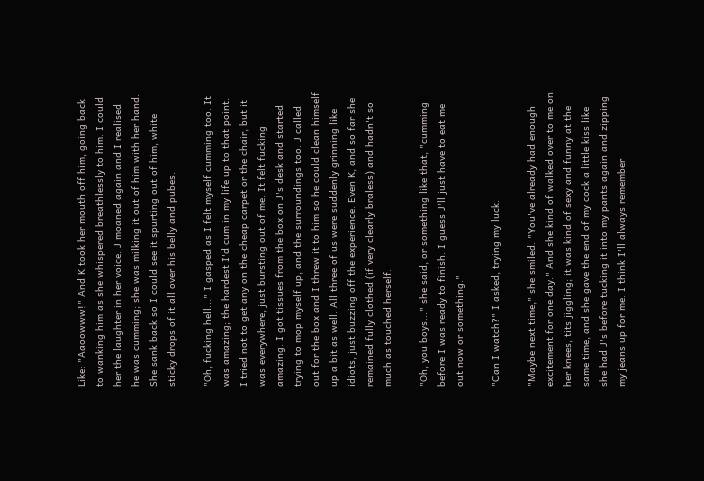Like: "Aaoowww!" And K took her mouth off him, going back to wanking him as she whispered breathlessly to him. I could her the laughter in her voice. J moaned again and I realised he was cumming; she was milking it out of him with her hand. She sank back so I could see it spurting out of him, white sticky drops of it all over his belly and pubes.

"Oh, fucking hell..." I gasped as I felt myself cumming too. It was amazing; the hardest I'd cum in my life up to that point. I tried not to get any on the cheap carpet or the chair, but it was everywhere, just bursting out of me. It felt fucking amazing. I got tissues from the box on J's desk and started trying to mop myself up, and the surroundings too. J called out for the box and I threw it to him so he could clean himself up a bit as well. All three of us were suddenly grinning like idiots, just buzzing off the experience. Even K, and so far she remained fully clothed (if very clearly braless) and hadn't so much as touched herself.

"Oh, you boys..." she said, or something like that, "cumming before I was ready to finish. I guess J'll just have to eat me out now or something."

"Can I watch?" I asked, trying my luck.

"Maybe next time," she smiled. "You've already had enough excitement for one day." And she kind of walked over to me on her knees, tits jiggling; it was kind of sexy and funny at the same time, and she gave the end of my cock a little kiss like she had J's before tucking it into my pants again and zipping my jeans up for me. I think I'll always remember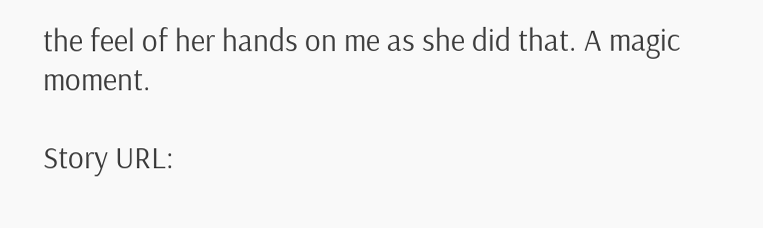the feel of her hands on me as she did that. A magic moment.

Story URL: